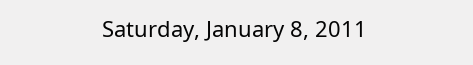Saturday, January 8, 2011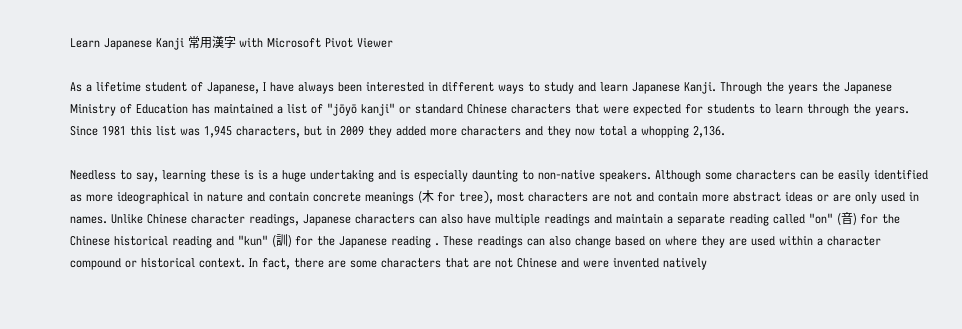Learn Japanese Kanji 常用漢字 with Microsoft Pivot Viewer

As a lifetime student of Japanese, I have always been interested in different ways to study and learn Japanese Kanji. Through the years the Japanese Ministry of Education has maintained a list of "jōyō kanji" or standard Chinese characters that were expected for students to learn through the years. Since 1981 this list was 1,945 characters, but in 2009 they added more characters and they now total a whopping 2,136.

Needless to say, learning these is is a huge undertaking and is especially daunting to non-native speakers. Although some characters can be easily identified as more ideographical in nature and contain concrete meanings (木 for tree), most characters are not and contain more abstract ideas or are only used in names. Unlike Chinese character readings, Japanese characters can also have multiple readings and maintain a separate reading called "on" (音) for the Chinese historical reading and "kun" (訓) for the Japanese reading . These readings can also change based on where they are used within a character compound or historical context. In fact, there are some characters that are not Chinese and were invented natively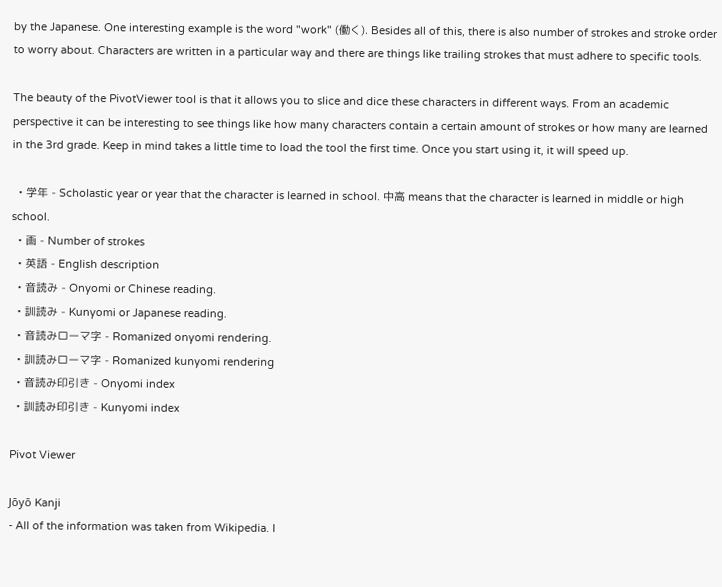by the Japanese. One interesting example is the word "work" (働く). Besides all of this, there is also number of strokes and stroke order to worry about. Characters are written in a particular way and there are things like trailing strokes that must adhere to specific tools.

The beauty of the PivotViewer tool is that it allows you to slice and dice these characters in different ways. From an academic perspective it can be interesting to see things like how many characters contain a certain amount of strokes or how many are learned in the 3rd grade. Keep in mind takes a little time to load the tool the first time. Once you start using it, it will speed up.

  • 学年 - Scholastic year or year that the character is learned in school. 中高 means that the character is learned in middle or high school.
  • 画 - Number of strokes
  • 英語 - English description
  • 音読み - Onyomi or Chinese reading.
  • 訓読み - Kunyomi or Japanese reading.
  • 音読みローマ字 - Romanized onyomi rendering.
  • 訓読みローマ字 - Romanized kunyomi rendering
  • 音読み印引き - Onyomi index
  • 訓読み印引き - Kunyomi index

Pivot Viewer

Jōyō Kanji
- All of the information was taken from Wikipedia. I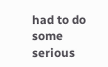had to do some serious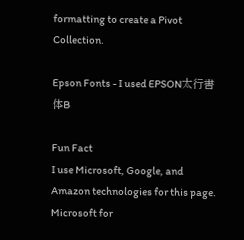formatting to create a Pivot Collection.

Epson Fonts - I used EPSON太行書体B

Fun Fact
I use Microsoft, Google, and Amazon technologies for this page. Microsoft for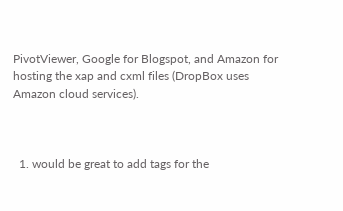PivotViewer, Google for Blogspot, and Amazon for hosting the xap and cxml files (DropBox uses Amazon cloud services).



  1. would be great to add tags for the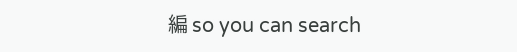編 so you can search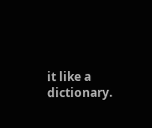it like a dictionary.